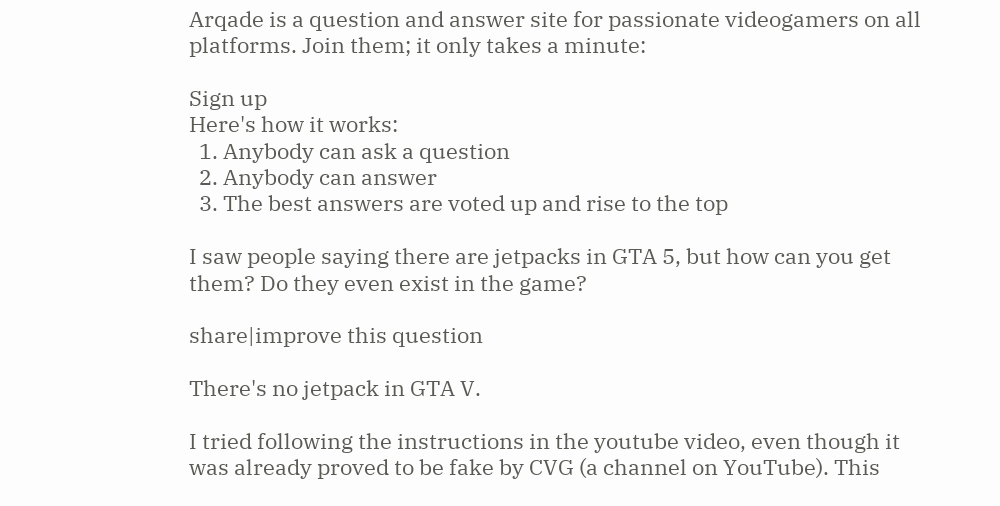Arqade is a question and answer site for passionate videogamers on all platforms. Join them; it only takes a minute:

Sign up
Here's how it works:
  1. Anybody can ask a question
  2. Anybody can answer
  3. The best answers are voted up and rise to the top

I saw people saying there are jetpacks in GTA 5, but how can you get them? Do they even exist in the game?

share|improve this question

There's no jetpack in GTA V.

I tried following the instructions in the youtube video, even though it was already proved to be fake by CVG (a channel on YouTube). This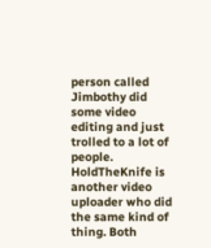person called Jimbothy did some video editing and just trolled to a lot of people. HoldTheKnife is another video uploader who did the same kind of thing. Both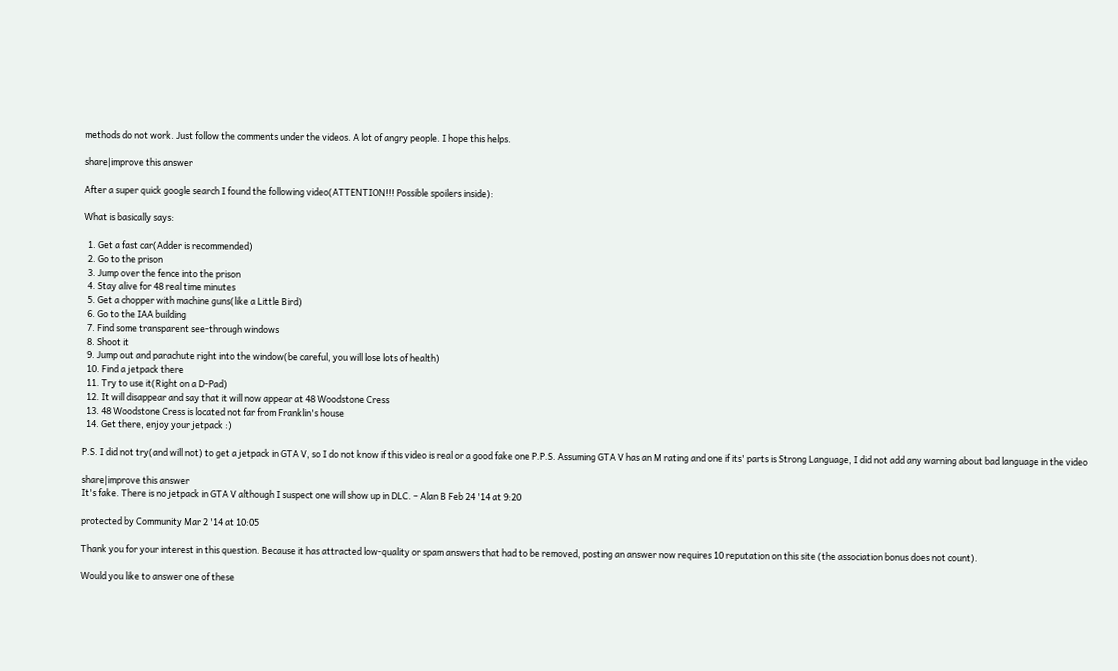methods do not work. Just follow the comments under the videos. A lot of angry people. I hope this helps.

share|improve this answer

After a super quick google search I found the following video(ATTENTION!!! Possible spoilers inside):

What is basically says:

  1. Get a fast car(Adder is recommended)
  2. Go to the prison
  3. Jump over the fence into the prison
  4. Stay alive for 48 real time minutes
  5. Get a chopper with machine guns(like a Little Bird)
  6. Go to the IAA building
  7. Find some transparent see-through windows
  8. Shoot it
  9. Jump out and parachute right into the window(be careful, you will lose lots of health)
  10. Find a jetpack there
  11. Try to use it(Right on a D-Pad)
  12. It will disappear and say that it will now appear at 48 Woodstone Cress
  13. 48 Woodstone Cress is located not far from Franklin's house
  14. Get there, enjoy your jetpack :)

P.S. I did not try(and will not) to get a jetpack in GTA V, so I do not know if this video is real or a good fake one P.P.S. Assuming GTA V has an M rating and one if its' parts is Strong Language, I did not add any warning about bad language in the video

share|improve this answer
It's fake. There is no jetpack in GTA V although I suspect one will show up in DLC. – Alan B Feb 24 '14 at 9:20

protected by Community Mar 2 '14 at 10:05

Thank you for your interest in this question. Because it has attracted low-quality or spam answers that had to be removed, posting an answer now requires 10 reputation on this site (the association bonus does not count).

Would you like to answer one of these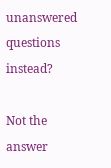unanswered questions instead?

Not the answer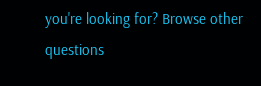you're looking for? Browse other questions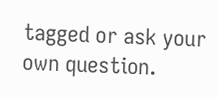tagged or ask your own question.